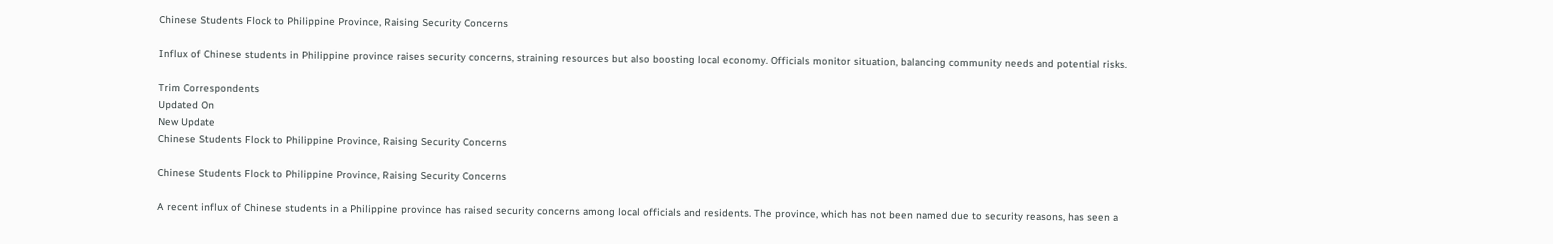Chinese Students Flock to Philippine Province, Raising Security Concerns

Influx of Chinese students in Philippine province raises security concerns, straining resources but also boosting local economy. Officials monitor situation, balancing community needs and potential risks.

Trim Correspondents
Updated On
New Update
Chinese Students Flock to Philippine Province, Raising Security Concerns

Chinese Students Flock to Philippine Province, Raising Security Concerns

A recent influx of Chinese students in a Philippine province has raised security concerns among local officials and residents. The province, which has not been named due to security reasons, has seen a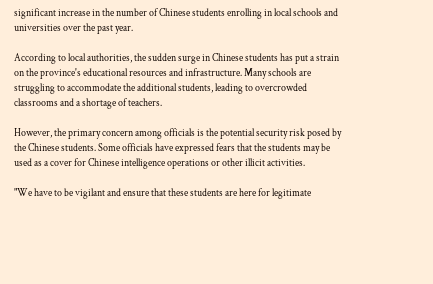significant increase in the number of Chinese students enrolling in local schools and universities over the past year.

According to local authorities, the sudden surge in Chinese students has put a strain on the province's educational resources and infrastructure. Many schools are struggling to accommodate the additional students, leading to overcrowded classrooms and a shortage of teachers.

However, the primary concern among officials is the potential security risk posed by the Chinese students. Some officials have expressed fears that the students may be used as a cover for Chinese intelligence operations or other illicit activities.

"We have to be vigilant and ensure that these students are here for legitimate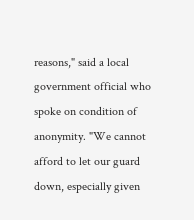reasons," said a local government official who spoke on condition of anonymity. "We cannot afford to let our guard down, especially given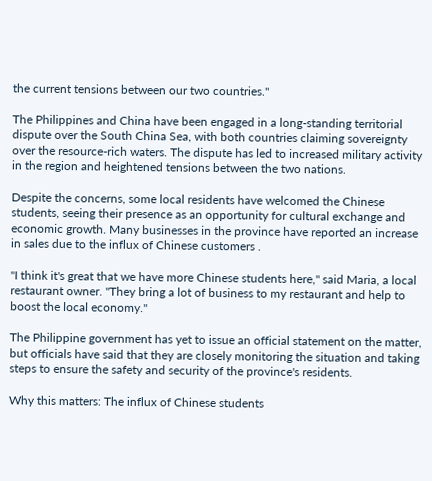the current tensions between our two countries."

The Philippines and China have been engaged in a long-standing territorial dispute over the South China Sea, with both countries claiming sovereignty over the resource-rich waters. The dispute has led to increased military activity in the region and heightened tensions between the two nations.

Despite the concerns, some local residents have welcomed the Chinese students, seeing their presence as an opportunity for cultural exchange and economic growth. Many businesses in the province have reported an increase in sales due to the influx of Chinese customers .

"I think it's great that we have more Chinese students here," said Maria, a local restaurant owner. "They bring a lot of business to my restaurant and help to boost the local economy."

The Philippine government has yet to issue an official statement on the matter, but officials have said that they are closely monitoring the situation and taking steps to ensure the safety and security of the province's residents.

Why this matters: The influx of Chinese students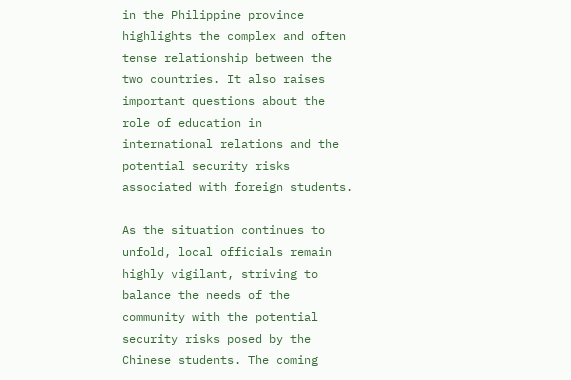in the Philippine province highlights the complex and often tense relationship between the two countries. It also raises important questions about the role of education in international relations and the potential security risks associated with foreign students.

As the situation continues to unfold, local officials remain highly vigilant, striving to balance the needs of the community with the potential security risks posed by the Chinese students. The coming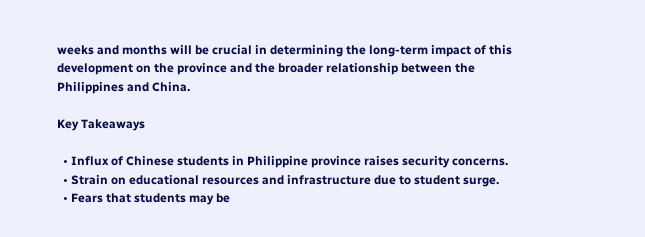weeks and months will be crucial in determining the long-term impact of this development on the province and the broader relationship between the Philippines and China.

Key Takeaways

  • Influx of Chinese students in Philippine province raises security concerns.
  • Strain on educational resources and infrastructure due to student surge.
  • Fears that students may be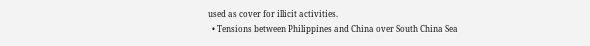used as cover for illicit activities.
  • Tensions between Philippines and China over South China Sea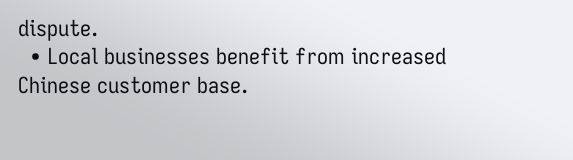dispute.
  • Local businesses benefit from increased Chinese customer base.